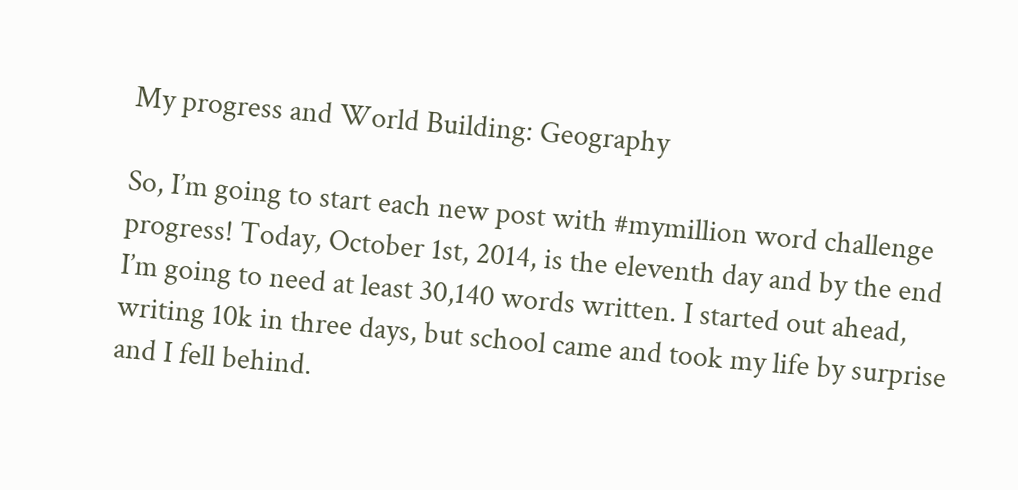My progress and World Building: Geography

So, I’m going to start each new post with #mymillion word challenge progress! Today, October 1st, 2014, is the eleventh day and by the end I’m going to need at least 30,140 words written. I started out ahead, writing 10k in three days, but school came and took my life by surprise and I fell behind.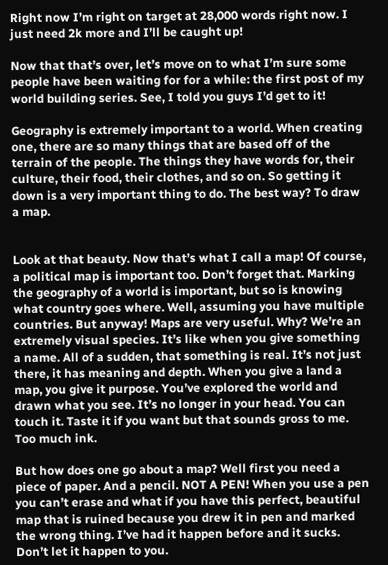Right now I’m right on target at 28,000 words right now. I just need 2k more and I’ll be caught up!

Now that that’s over, let’s move on to what I’m sure some people have been waiting for for a while: the first post of my world building series. See, I told you guys I’d get to it!

Geography is extremely important to a world. When creating one, there are so many things that are based off of the terrain of the people. The things they have words for, their culture, their food, their clothes, and so on. So getting it down is a very important thing to do. The best way? To draw a map.


Look at that beauty. Now that’s what I call a map! Of course, a political map is important too. Don’t forget that. Marking the geography of a world is important, but so is knowing what country goes where. Well, assuming you have multiple countries. But anyway! Maps are very useful. Why? We’re an extremely visual species. It’s like when you give something a name. All of a sudden, that something is real. It’s not just there, it has meaning and depth. When you give a land a map, you give it purpose. You’ve explored the world and drawn what you see. It’s no longer in your head. You can touch it. Taste it if you want but that sounds gross to me. Too much ink.

But how does one go about a map? Well first you need a piece of paper. And a pencil. NOT A PEN! When you use a pen you can’t erase and what if you have this perfect, beautiful map that is ruined because you drew it in pen and marked the wrong thing. I’ve had it happen before and it sucks. Don’t let it happen to you.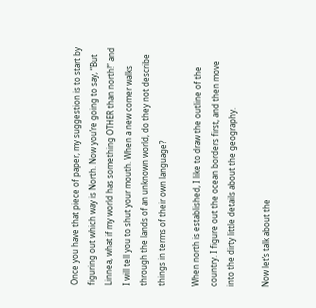Once you have that piece of paper, my suggestion is to start by figuring out which way is North. Now you’re going to say, “But Linnea, what if my world has something OTHER than north!” and I will tell you to shut your mouth. When a new comer walks through the lands of an unknown world, do they not describe things in terms of their own language?

When north is established, I like to draw the outline of the country. I figure out the ocean borders first, and then move into the dirty little details about the geography.

Now let’s talk about the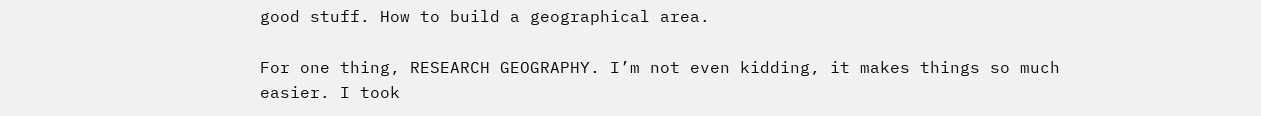good stuff. How to build a geographical area.

For one thing, RESEARCH GEOGRAPHY. I’m not even kidding, it makes things so much easier. I took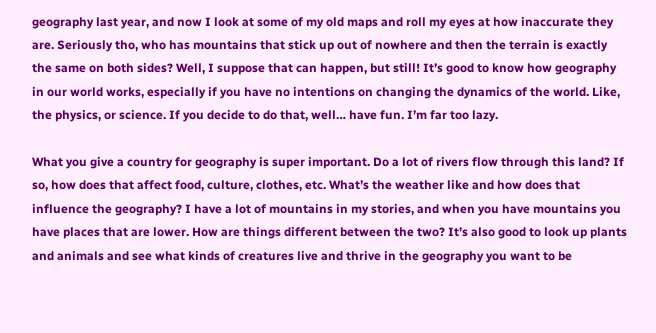geography last year, and now I look at some of my old maps and roll my eyes at how inaccurate they are. Seriously tho, who has mountains that stick up out of nowhere and then the terrain is exactly the same on both sides? Well, I suppose that can happen, but still! It’s good to know how geography in our world works, especially if you have no intentions on changing the dynamics of the world. Like, the physics, or science. If you decide to do that, well… have fun. I’m far too lazy.

What you give a country for geography is super important. Do a lot of rivers flow through this land? If so, how does that affect food, culture, clothes, etc. What’s the weather like and how does that influence the geography? I have a lot of mountains in my stories, and when you have mountains you have places that are lower. How are things different between the two? It’s also good to look up plants and animals and see what kinds of creatures live and thrive in the geography you want to be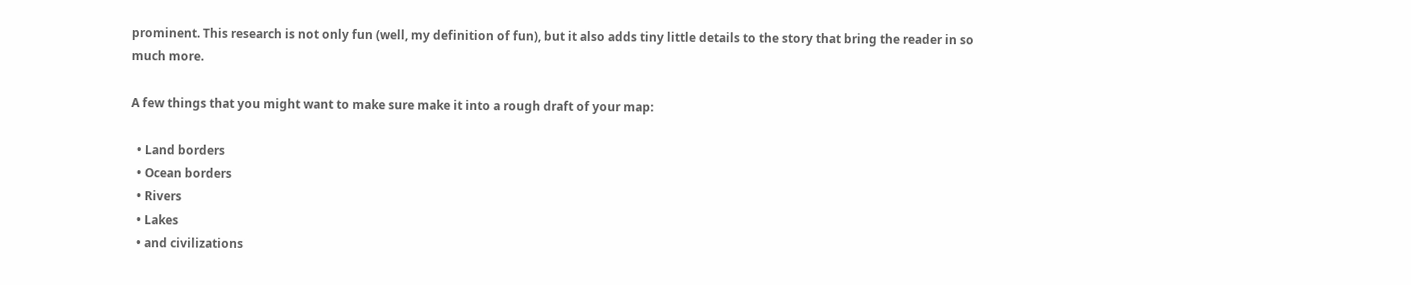prominent. This research is not only fun (well, my definition of fun), but it also adds tiny little details to the story that bring the reader in so much more.

A few things that you might want to make sure make it into a rough draft of your map:

  • Land borders
  • Ocean borders
  • Rivers
  • Lakes
  • and civilizations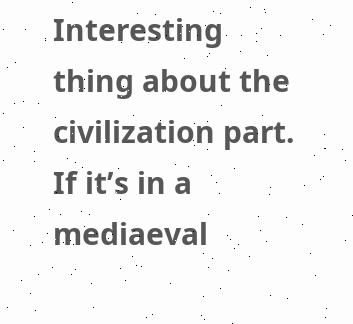Interesting thing about the civilization part. If it’s in a mediaeval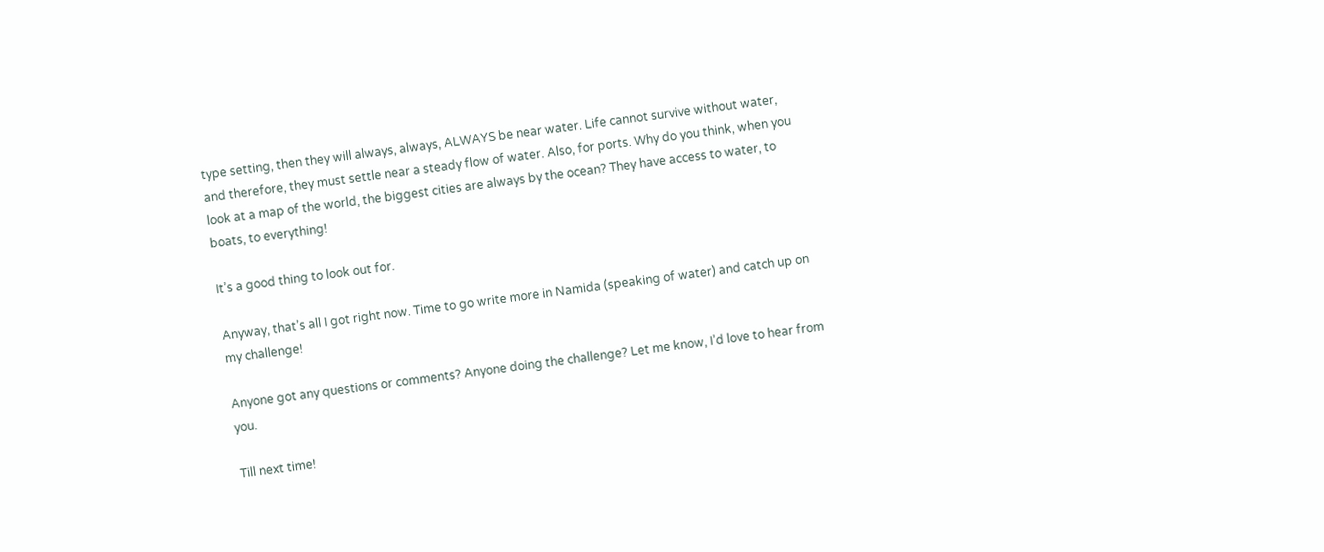type setting, then they will always, always, ALWAYS be near water. Life cannot survive without water, and therefore, they must settle near a steady flow of water. Also, for ports. Why do you think, when you look at a map of the world, the biggest cities are always by the ocean? They have access to water, to boats, to everything!

It’s a good thing to look out for.

Anyway, that’s all I got right now. Time to go write more in Namida (speaking of water) and catch up on my challenge!

Anyone got any questions or comments? Anyone doing the challenge? Let me know, I’d love to hear from you.

Till next time!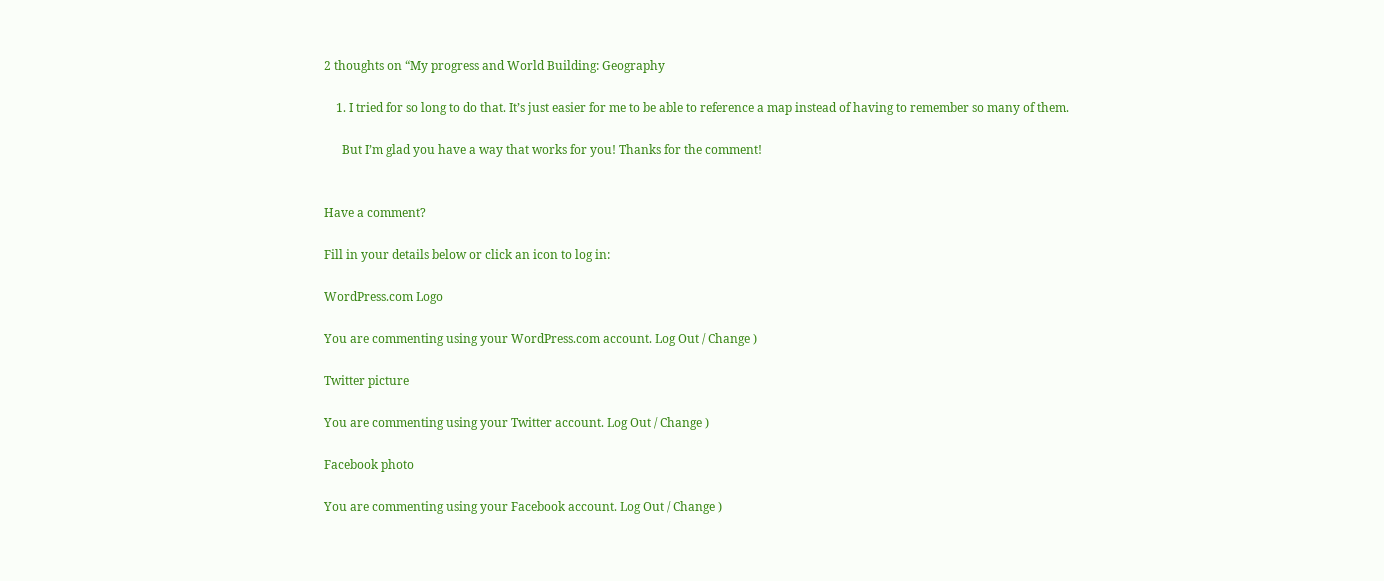2 thoughts on “My progress and World Building: Geography

    1. I tried for so long to do that. It’s just easier for me to be able to reference a map instead of having to remember so many of them.

      But I’m glad you have a way that works for you! Thanks for the comment!


Have a comment?

Fill in your details below or click an icon to log in:

WordPress.com Logo

You are commenting using your WordPress.com account. Log Out / Change )

Twitter picture

You are commenting using your Twitter account. Log Out / Change )

Facebook photo

You are commenting using your Facebook account. Log Out / Change )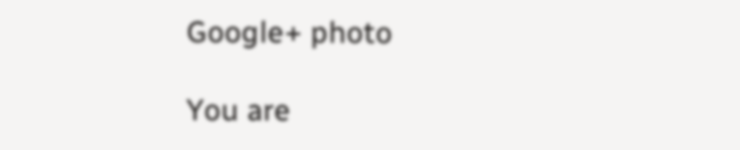Google+ photo

You are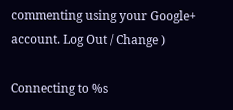commenting using your Google+ account. Log Out / Change )

Connecting to %s